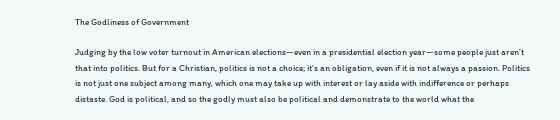The Godliness of Government

Judging by the low voter turnout in American elections—even in a presidential election year—some people just aren’t that into politics. But for a Christian, politics is not a choice; it’s an obligation, even if it is not always a passion. Politics is not just one subject among many, which one may take up with interest or lay aside with indifference or perhaps distaste. God is political, and so the godly must also be political and demonstrate to the world what the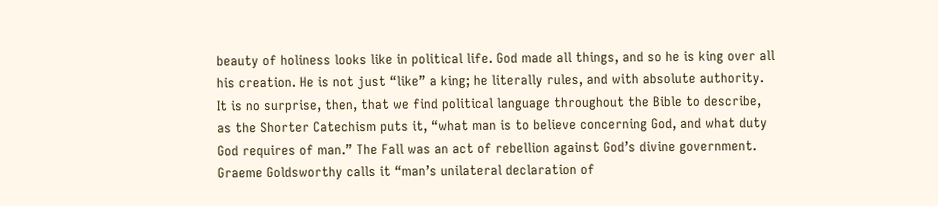beauty of holiness looks like in political life. God made all things, and so he is king over all his creation. He is not just “like” a king; he literally rules, and with absolute authority. It is no surprise, then, that we find political language throughout the Bible to describe, as the Shorter Catechism puts it, “what man is to believe concerning God, and what duty God requires of man.” The Fall was an act of rebellion against God’s divine government. Graeme Goldsworthy calls it “man’s unilateral declaration of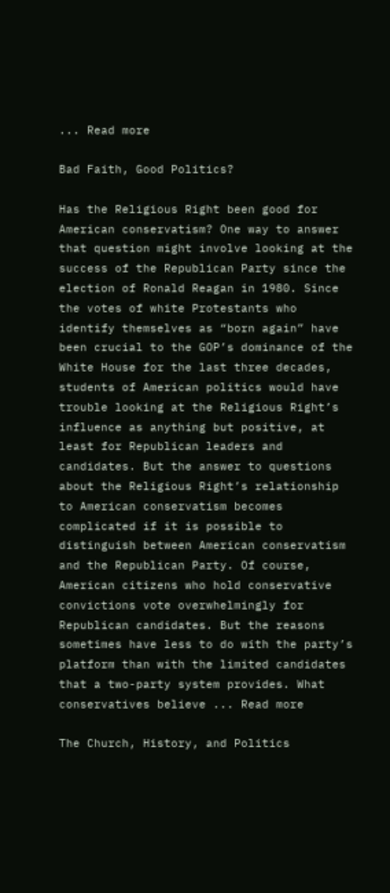... Read more

Bad Faith, Good Politics?

Has the Religious Right been good for American conservatism? One way to answer that question might involve looking at the success of the Republican Party since the election of Ronald Reagan in 1980. Since the votes of white Protestants who identify themselves as “born again” have been crucial to the GOP’s dominance of the White House for the last three decades, students of American politics would have trouble looking at the Religious Right’s influence as anything but positive, at least for Republican leaders and candidates. But the answer to questions about the Religious Right’s relationship to American conservatism becomes complicated if it is possible to distinguish between American conservatism and the Republican Party. Of course, American citizens who hold conservative convictions vote overwhelmingly for Republican candidates. But the reasons sometimes have less to do with the party’s platform than with the limited candidates that a two-party system provides. What conservatives believe ... Read more

The Church, History, and Politics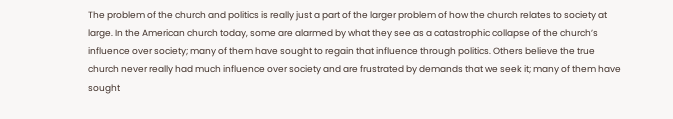The problem of the church and politics is really just a part of the larger problem of how the church relates to society at large. In the American church today, some are alarmed by what they see as a catastrophic collapse of the church’s influence over society; many of them have sought to regain that influence through politics. Others believe the true church never really had much influence over society and are frustrated by demands that we seek it; many of them have sought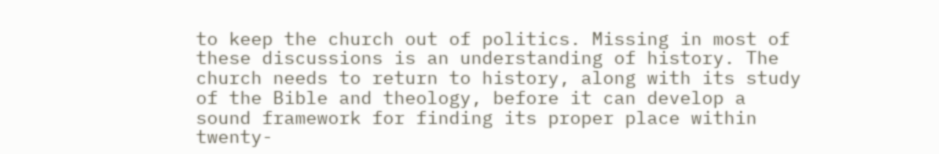to keep the church out of politics. Missing in most of these discussions is an understanding of history. The church needs to return to history, along with its study of the Bible and theology, before it can develop a sound framework for finding its proper place within twenty-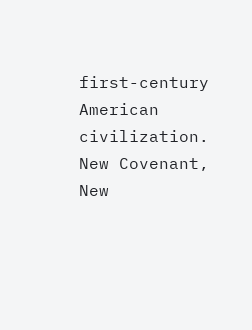first-century American civilization. New Covenant, New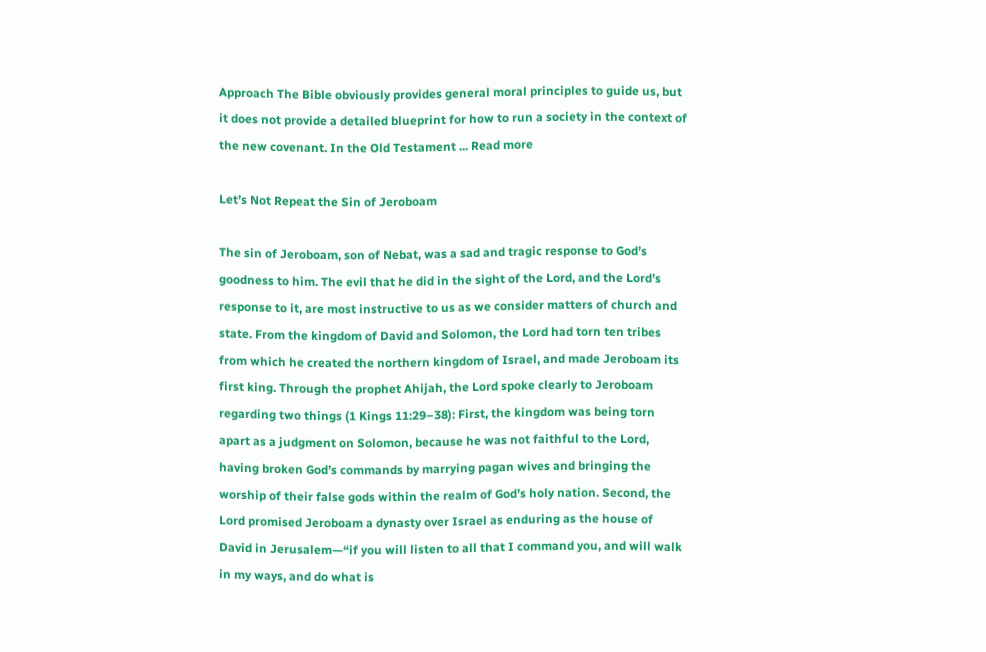Approach The Bible obviously provides general moral principles to guide us, but it does not provide a detailed blueprint for how to run a society in the context of the new covenant. In the Old Testament ... Read more

Let’s Not Repeat the Sin of Jeroboam

The sin of Jeroboam, son of Nebat, was a sad and tragic response to God’s goodness to him. The evil that he did in the sight of the Lord, and the Lord’s response to it, are most instructive to us as we consider matters of church and state. From the kingdom of David and Solomon, the Lord had torn ten tribes from which he created the northern kingdom of Israel, and made Jeroboam its first king. Through the prophet Ahijah, the Lord spoke clearly to Jeroboam regarding two things (1 Kings 11:29–38): First, the kingdom was being torn apart as a judgment on Solomon, because he was not faithful to the Lord, having broken God’s commands by marrying pagan wives and bringing the worship of their false gods within the realm of God’s holy nation. Second, the Lord promised Jeroboam a dynasty over Israel as enduring as the house of David in Jerusalem—“if you will listen to all that I command you, and will walk in my ways, and do what is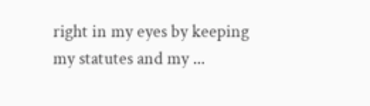right in my eyes by keeping my statutes and my ...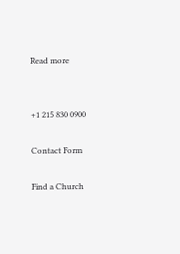Read more


+1 215 830 0900

Contact Form

Find a Church